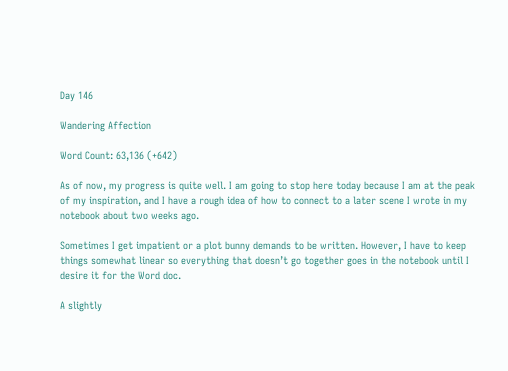Day 146

Wandering Affection

Word Count: 63,136 (+642)

As of now, my progress is quite well. I am going to stop here today because I am at the peak of my inspiration, and I have a rough idea of how to connect to a later scene I wrote in my notebook about two weeks ago.

Sometimes I get impatient or a plot bunny demands to be written. However, I have to keep things somewhat linear so everything that doesn’t go together goes in the notebook until I desire it for the Word doc.

A slightly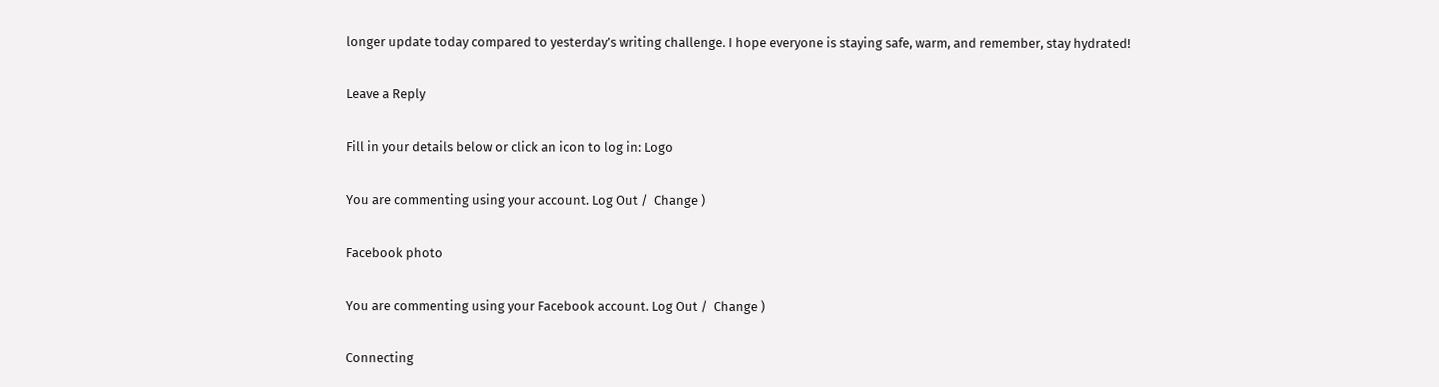longer update today compared to yesterday’s writing challenge. I hope everyone is staying safe, warm, and remember, stay hydrated!

Leave a Reply

Fill in your details below or click an icon to log in: Logo

You are commenting using your account. Log Out /  Change )

Facebook photo

You are commenting using your Facebook account. Log Out /  Change )

Connecting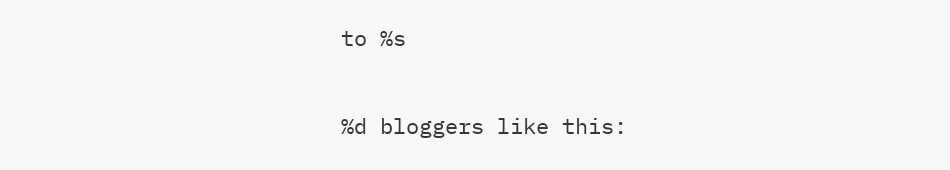to %s

%d bloggers like this: